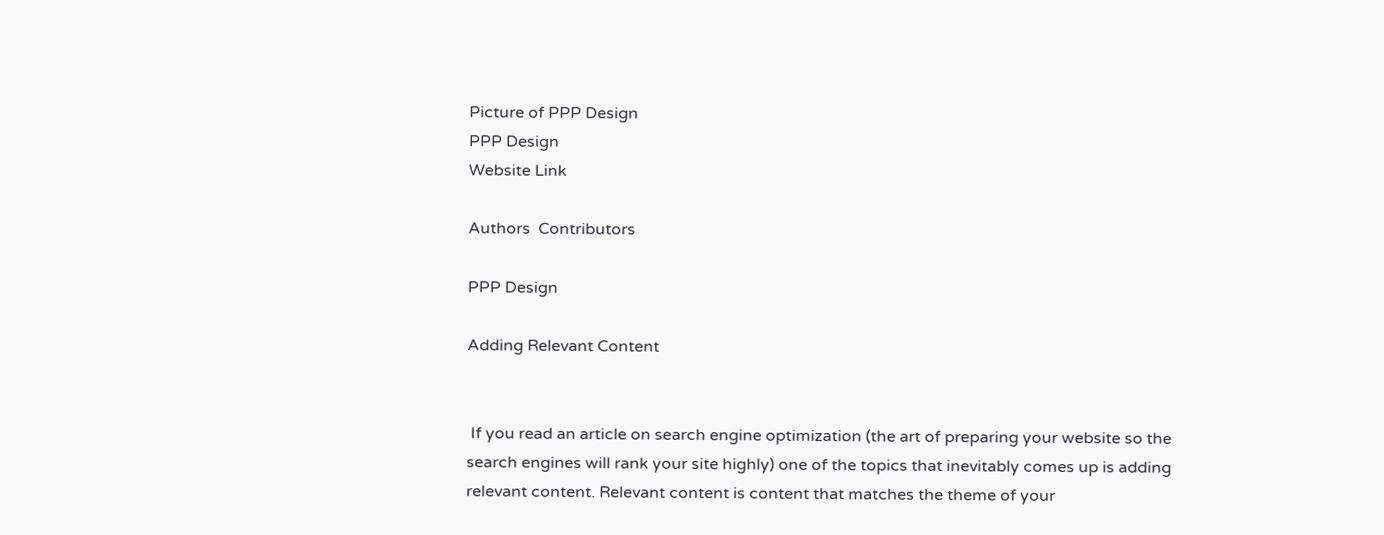Picture of PPP Design
PPP Design
Website Link

Authors  Contributors

PPP Design

Adding Relevant Content


 If you read an article on search engine optimization (the art of preparing your website so the search engines will rank your site highly) one of the topics that inevitably comes up is adding relevant content. Relevant content is content that matches the theme of your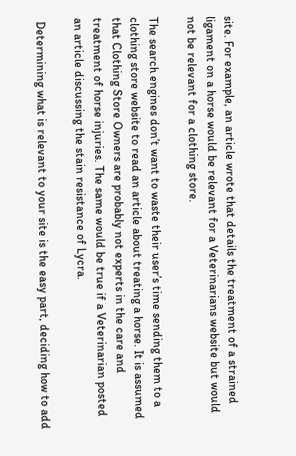site. For example, an article wrote that details the treatment of a strained ligament on a horse would be relevant for a Veterinarians website but would not be relevant for a clothing store.

The search engines don’t want to waste their user’s time sending them to a clothing store website to read an article about treating a horse. It is assumed that Clothing Store Owners are probably not experts in the care and treatment of horse injuries. The same would be true if a Veterinarian posted an article discussing the stain resistance of Lycra.

 Determining what is relevant to your site is the easy part, deciding how to add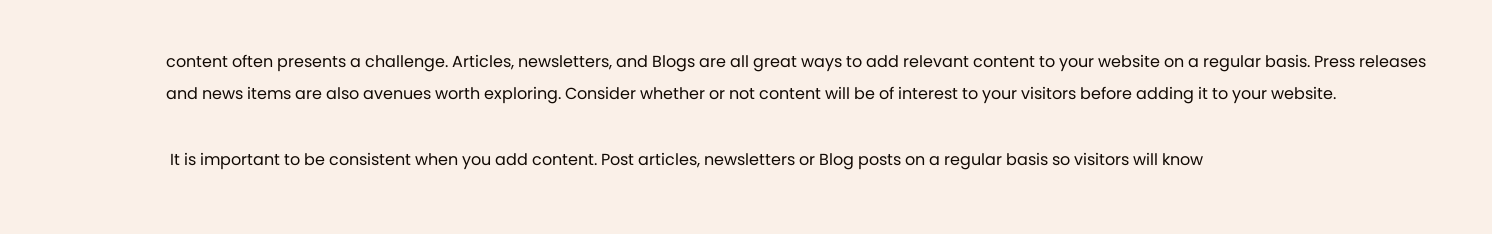content often presents a challenge. Articles, newsletters, and Blogs are all great ways to add relevant content to your website on a regular basis. Press releases and news items are also avenues worth exploring. Consider whether or not content will be of interest to your visitors before adding it to your website.

 It is important to be consistent when you add content. Post articles, newsletters or Blog posts on a regular basis so visitors will know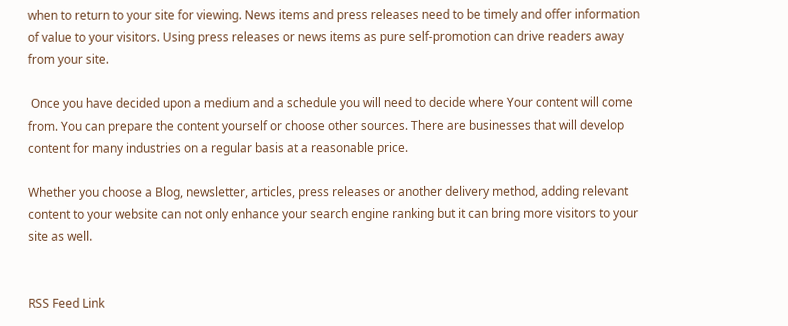when to return to your site for viewing. News items and press releases need to be timely and offer information of value to your visitors. Using press releases or news items as pure self-promotion can drive readers away from your site.

 Once you have decided upon a medium and a schedule you will need to decide where Your content will come from. You can prepare the content yourself or choose other sources. There are businesses that will develop content for many industries on a regular basis at a reasonable price.

Whether you choose a Blog, newsletter, articles, press releases or another delivery method, adding relevant content to your website can not only enhance your search engine ranking but it can bring more visitors to your site as well.


RSS Feed Link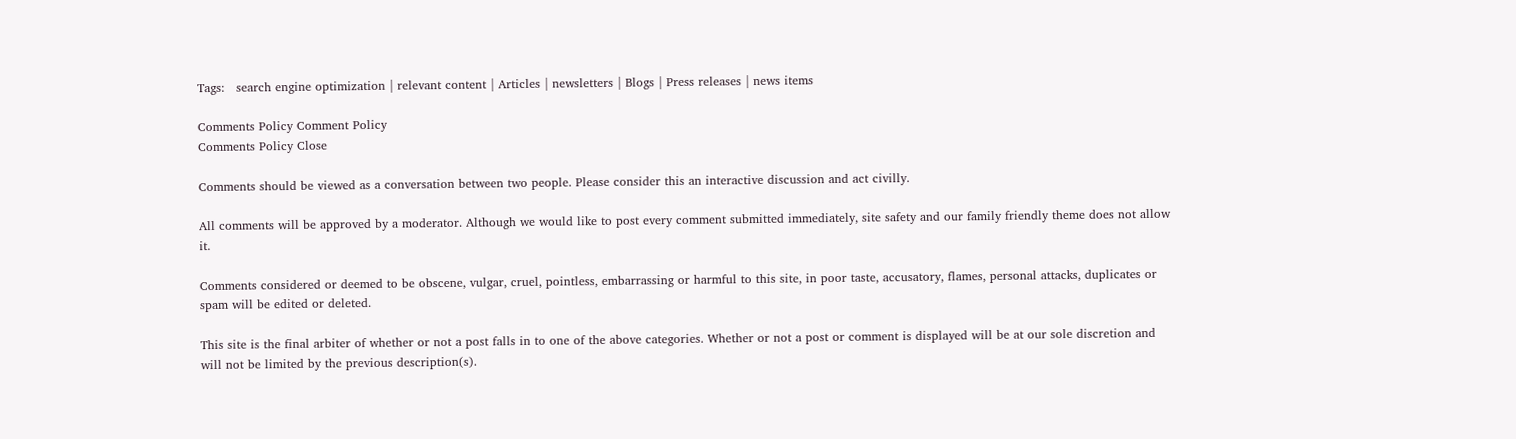Tags:   search engine optimization | relevant content | Articles | newsletters | Blogs | Press releases | news items

Comments Policy Comment Policy
Comments Policy Close

Comments should be viewed as a conversation between two people. Please consider this an interactive discussion and act civilly.

All comments will be approved by a moderator. Although we would like to post every comment submitted immediately, site safety and our family friendly theme does not allow it.

Comments considered or deemed to be obscene, vulgar, cruel, pointless, embarrassing or harmful to this site, in poor taste, accusatory, flames, personal attacks, duplicates or spam will be edited or deleted.

This site is the final arbiter of whether or not a post falls in to one of the above categories. Whether or not a post or comment is displayed will be at our sole discretion and will not be limited by the previous description(s).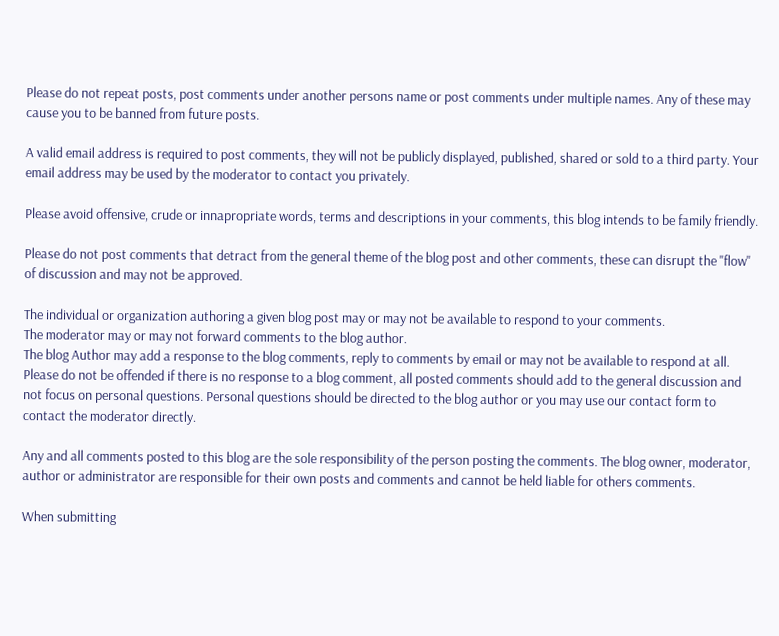Please do not repeat posts, post comments under another persons name or post comments under multiple names. Any of these may cause you to be banned from future posts.

A valid email address is required to post comments, they will not be publicly displayed, published, shared or sold to a third party. Your email address may be used by the moderator to contact you privately.

Please avoid offensive, crude or innapropriate words, terms and descriptions in your comments, this blog intends to be family friendly.

Please do not post comments that detract from the general theme of the blog post and other comments, these can disrupt the "flow" of discussion and may not be approved.

The individual or organization authoring a given blog post may or may not be available to respond to your comments.
The moderator may or may not forward comments to the blog author.
The blog Author may add a response to the blog comments, reply to comments by email or may not be available to respond at all.
Please do not be offended if there is no response to a blog comment, all posted comments should add to the general discussion and not focus on personal questions. Personal questions should be directed to the blog author or you may use our contact form to contact the moderator directly.

Any and all comments posted to this blog are the sole responsibility of the person posting the comments. The blog owner, moderator, author or administrator are responsible for their own posts and comments and cannot be held liable for others comments.

When submitting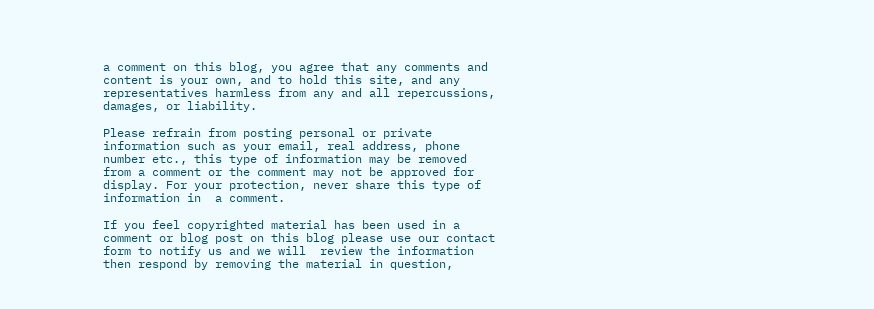a comment on this blog, you agree that any comments and content is your own, and to hold this site, and any representatives harmless from any and all repercussions, damages, or liability.

Please refrain from posting personal or private information such as your email, real address, phone number etc., this type of information may be removed from a comment or the comment may not be approved for display. For your protection, never share this type of information in  a comment.

If you feel copyrighted material has been used in a comment or blog post on this blog please use our contact form to notify us and we will  review the information then respond by removing the material in question,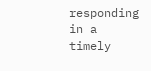responding in a timely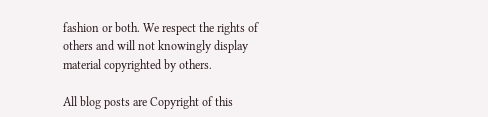fashion or both. We respect the rights of others and will not knowingly display material copyrighted by others.

All blog posts are Copyright of this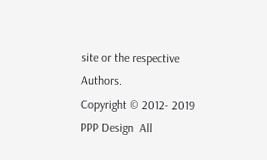site or the respective Authors.
Copyright © 2012- 2019  PPP Design  All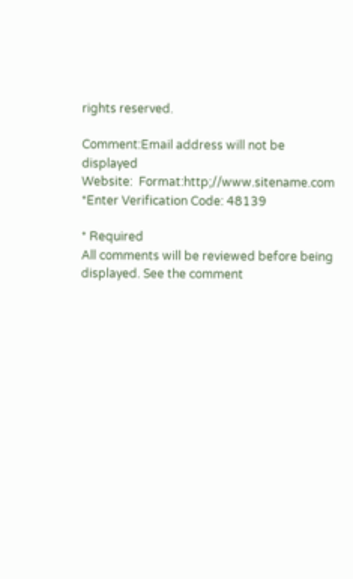rights reserved.

Comment:Email address will not be displayed
Website:  Format:http;//www.sitename.com
*Enter Verification Code: 48139

* Required
All comments will be reviewed before being displayed. See the comment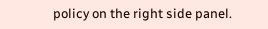policy on the right side panel.